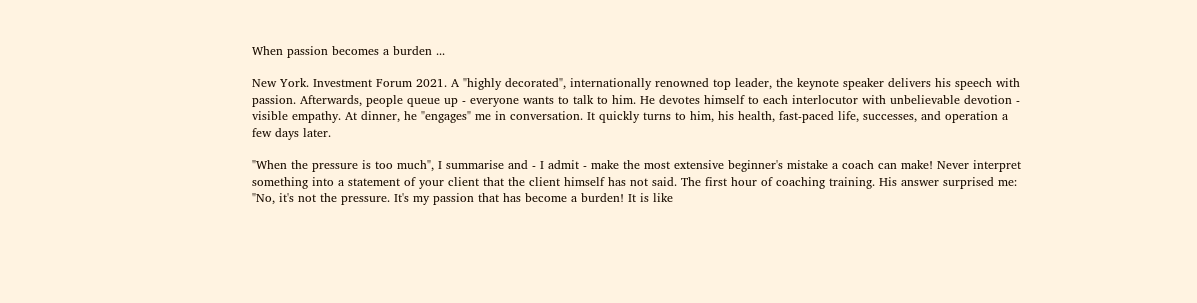When passion becomes a burden ...

New York. Investment Forum 2021. A "highly decorated", internationally renowned top leader, the keynote speaker delivers his speech with passion. Afterwards, people queue up - everyone wants to talk to him. He devotes himself to each interlocutor with unbelievable devotion - visible empathy. At dinner, he "engages" me in conversation. It quickly turns to him, his health, fast-paced life, successes, and operation a few days later.

"When the pressure is too much", I summarise and - I admit - make the most extensive beginner's mistake a coach can make! Never interpret something into a statement of your client that the client himself has not said. The first hour of coaching training. His answer surprised me: "No, it's not the pressure. It's my passion that has become a burden! It is like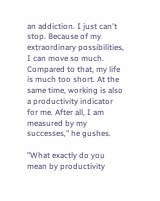an addiction. I just can't stop. Because of my extraordinary possibilities, I can move so much. Compared to that, my life is much too short. At the same time, working is also a productivity indicator for me. After all, I am measured by my successes," he gushes.

"What exactly do you mean by productivity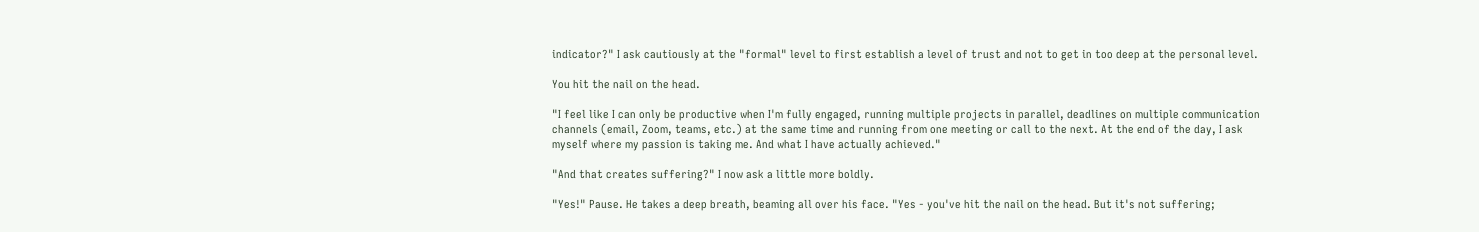indicator?" I ask cautiously at the "formal" level to first establish a level of trust and not to get in too deep at the personal level.

You hit the nail on the head.

"I feel like I can only be productive when I'm fully engaged, running multiple projects in parallel, deadlines on multiple communication channels (email, Zoom, teams, etc.) at the same time and running from one meeting or call to the next. At the end of the day, I ask myself where my passion is taking me. And what I have actually achieved."

"And that creates suffering?" I now ask a little more boldly.

"Yes!" Pause. He takes a deep breath, beaming all over his face. "Yes - you've hit the nail on the head. But it's not suffering;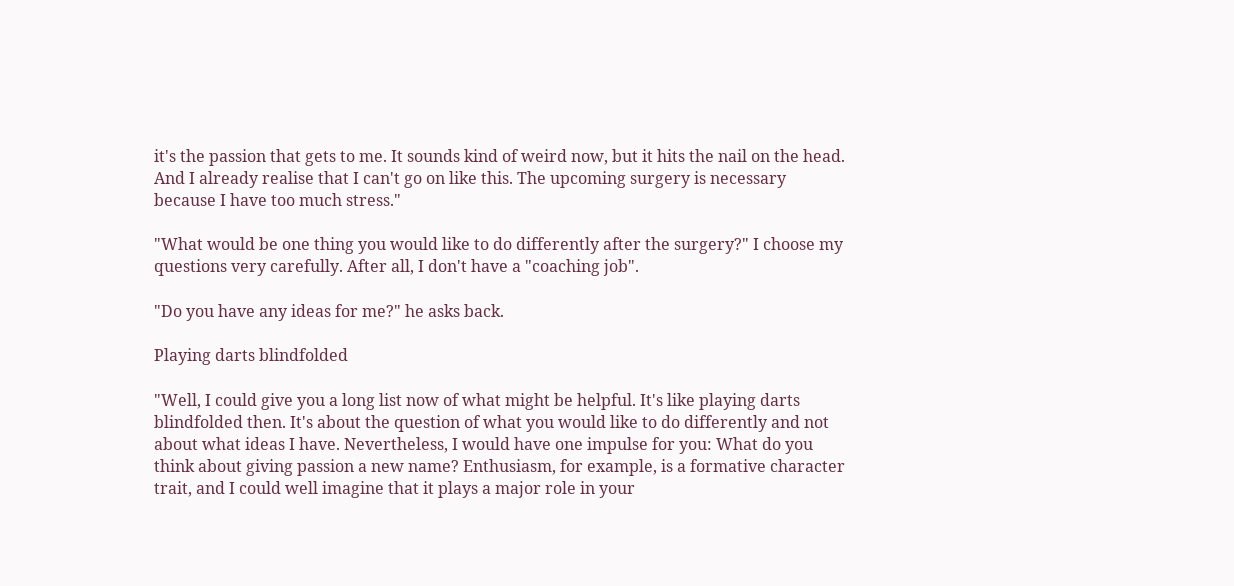it's the passion that gets to me. It sounds kind of weird now, but it hits the nail on the head. And I already realise that I can't go on like this. The upcoming surgery is necessary because I have too much stress."

"What would be one thing you would like to do differently after the surgery?" I choose my questions very carefully. After all, I don't have a "coaching job".

"Do you have any ideas for me?" he asks back.

Playing darts blindfolded

"Well, I could give you a long list now of what might be helpful. It's like playing darts blindfolded then. It's about the question of what you would like to do differently and not about what ideas I have. Nevertheless, I would have one impulse for you: What do you think about giving passion a new name? Enthusiasm, for example, is a formative character trait, and I could well imagine that it plays a major role in your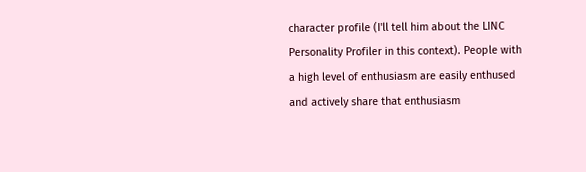character profile (I'll tell him about the LINC Personality Profiler in this context). People with a high level of enthusiasm are easily enthused and actively share that enthusiasm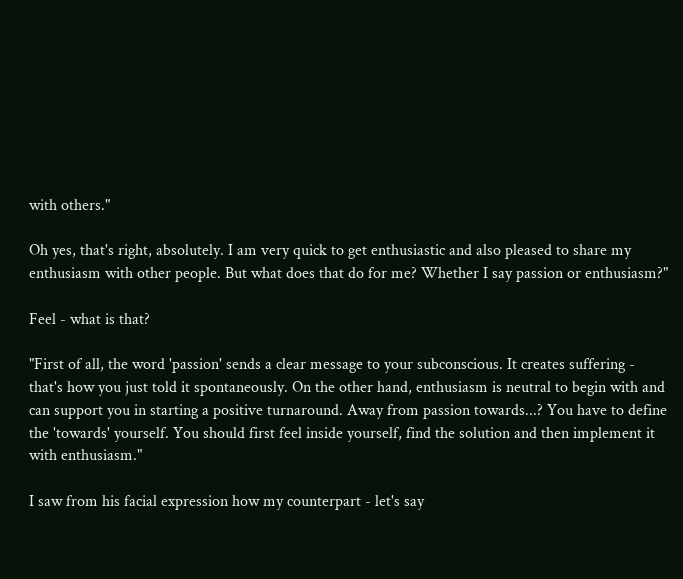with others."

Oh yes, that's right, absolutely. I am very quick to get enthusiastic and also pleased to share my enthusiasm with other people. But what does that do for me? Whether I say passion or enthusiasm?"

Feel - what is that?

"First of all, the word 'passion' sends a clear message to your subconscious. It creates suffering - that's how you just told it spontaneously. On the other hand, enthusiasm is neutral to begin with and can support you in starting a positive turnaround. Away from passion towards...? You have to define the 'towards' yourself. You should first feel inside yourself, find the solution and then implement it with enthusiasm."

I saw from his facial expression how my counterpart - let's say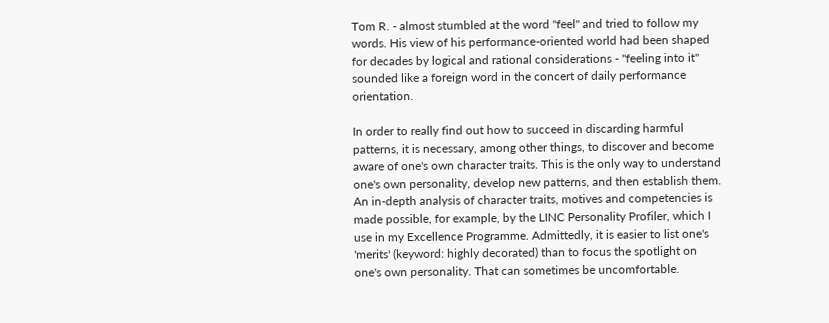Tom R. - almost stumbled at the word "feel" and tried to follow my words. His view of his performance-oriented world had been shaped for decades by logical and rational considerations - "feeling into it" sounded like a foreign word in the concert of daily performance orientation.

In order to really find out how to succeed in discarding harmful patterns, it is necessary, among other things, to discover and become aware of one's own character traits. This is the only way to understand one's own personality, develop new patterns, and then establish them. An in-depth analysis of character traits, motives and competencies is made possible, for example, by the LINC Personality Profiler, which I use in my Excellence Programme. Admittedly, it is easier to list one's 'merits' (keyword: highly decorated) than to focus the spotlight on one's own personality. That can sometimes be uncomfortable.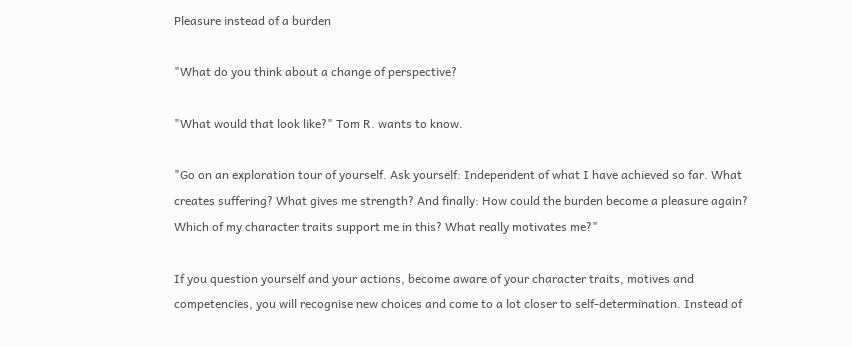Pleasure instead of a burden

"What do you think about a change of perspective?

"What would that look like?" Tom R. wants to know.

"Go on an exploration tour of yourself. Ask yourself: Independent of what I have achieved so far. What creates suffering? What gives me strength? And finally: How could the burden become a pleasure again? Which of my character traits support me in this? What really motivates me?"

If you question yourself and your actions, become aware of your character traits, motives and competencies, you will recognise new choices and come to a lot closer to self-determination. Instead of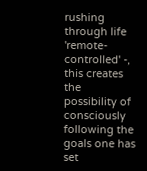rushing through life 'remote-controlled' -, this creates the possibility of consciously following the goals one has set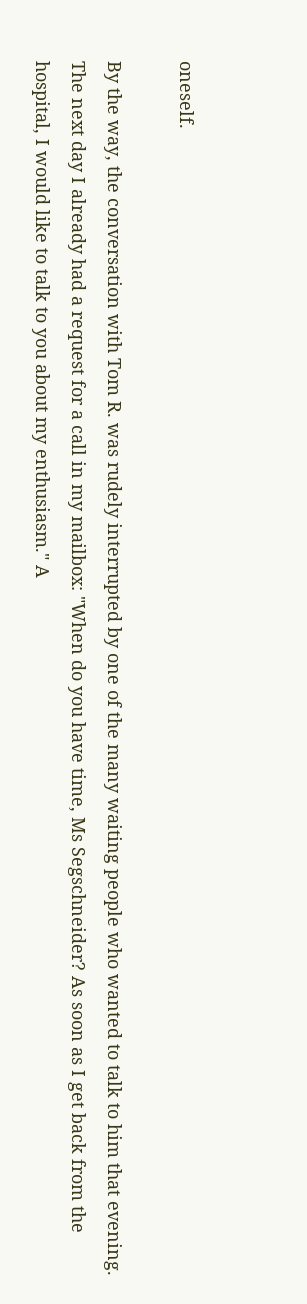oneself.

By the way, the conversation with Tom R. was rudely interrupted by one of the many waiting people who wanted to talk to him that evening. The next day I already had a request for a call in my mailbox: "When do you have time, Ms Segschneider? As soon as I get back from the hospital, I would like to talk to you about my enthusiasm." A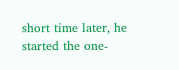short time later, he started the one-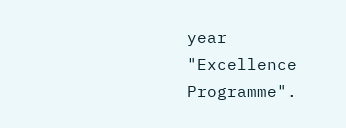year "Excellence Programme".